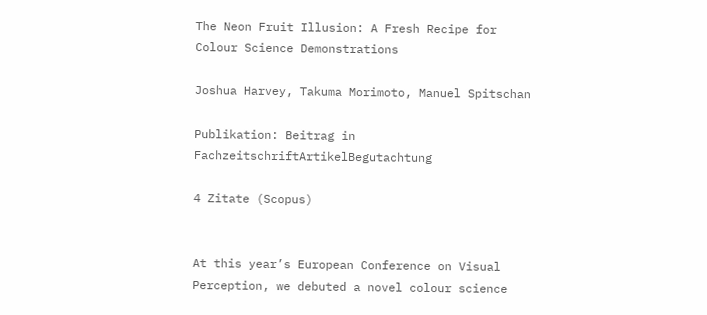The Neon Fruit Illusion: A Fresh Recipe for Colour Science Demonstrations

Joshua Harvey, Takuma Morimoto, Manuel Spitschan

Publikation: Beitrag in FachzeitschriftArtikelBegutachtung

4 Zitate (Scopus)


At this year’s European Conference on Visual Perception, we debuted a novel colour science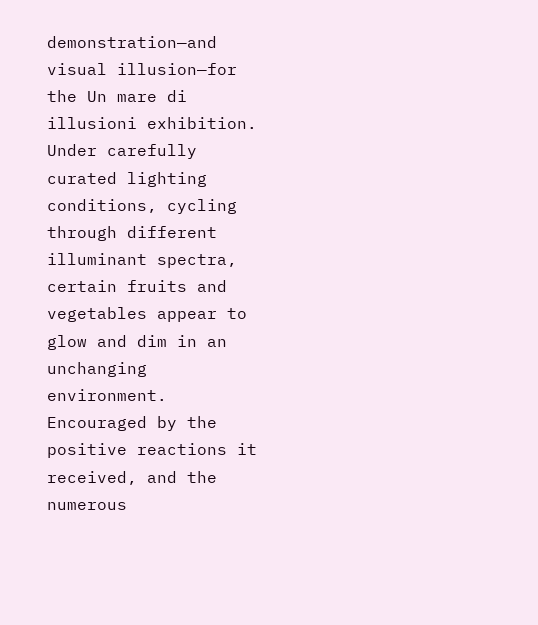demonstration—and visual illusion—for the Un mare di illusioni exhibition. Under carefully curated lighting conditions, cycling through different illuminant spectra, certain fruits and vegetables appear to glow and dim in an unchanging environment. Encouraged by the positive reactions it received, and the numerous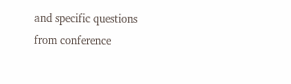and specific questions from conference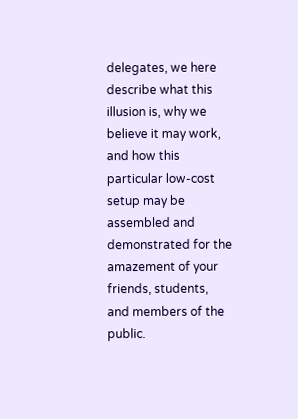delegates, we here describe what this illusion is, why we believe it may work, and how this particular low-cost setup may be assembled and demonstrated for the amazement of your friends, students, and members of the public.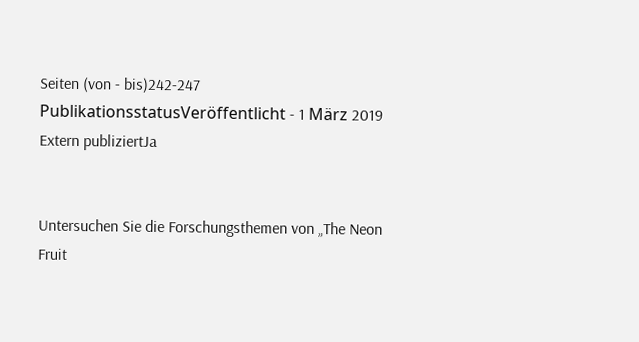Seiten (von - bis)242-247
PublikationsstatusVeröffentlicht - 1 März 2019
Extern publiziertJa


Untersuchen Sie die Forschungsthemen von „The Neon Fruit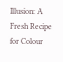Illusion: A Fresh Recipe for Colour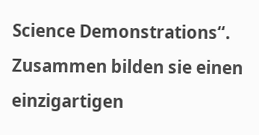Science Demonstrations“. Zusammen bilden sie einen einzigartigen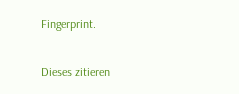Fingerprint.

Dieses zitieren